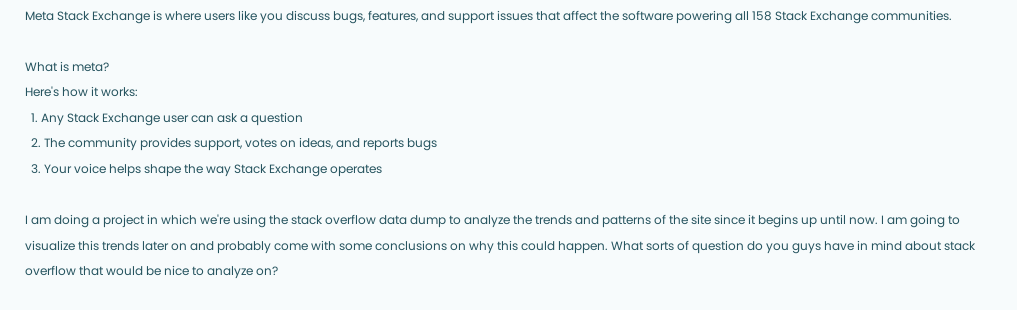Meta Stack Exchange is where users like you discuss bugs, features, and support issues that affect the software powering all 158 Stack Exchange communities.

What is meta?
Here's how it works:
  1. Any Stack Exchange user can ask a question
  2. The community provides support, votes on ideas, and reports bugs
  3. Your voice helps shape the way Stack Exchange operates

I am doing a project in which we're using the stack overflow data dump to analyze the trends and patterns of the site since it begins up until now. I am going to visualize this trends later on and probably come with some conclusions on why this could happen. What sorts of question do you guys have in mind about stack overflow that would be nice to analyze on?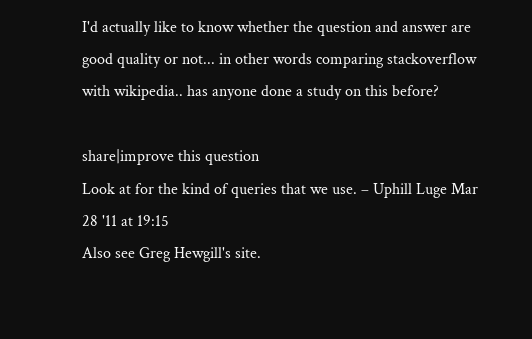I'd actually like to know whether the question and answer are good quality or not... in other words comparing stackoverflow with wikipedia.. has anyone done a study on this before?

share|improve this question
Look at for the kind of queries that we use. – Uphill Luge Mar 28 '11 at 19:15
Also see Greg Hewgill's site.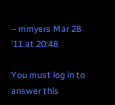– mmyers Mar 28 '11 at 20:48

You must log in to answer this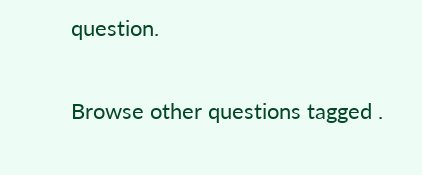question.

Browse other questions tagged .